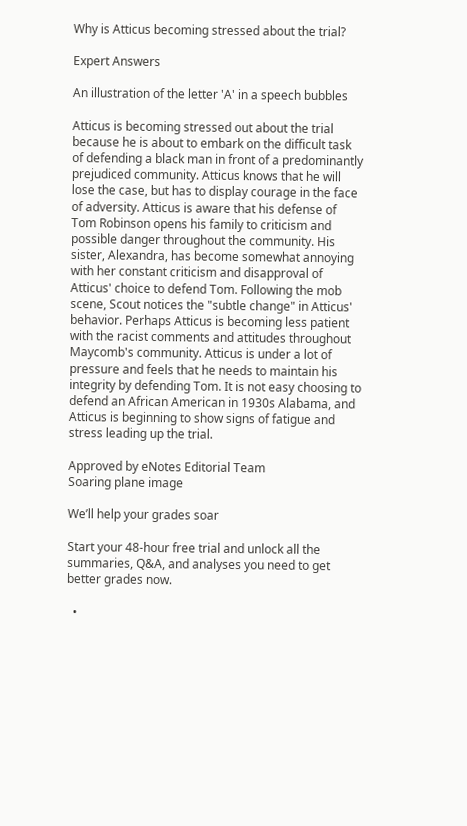Why is Atticus becoming stressed about the trial?

Expert Answers

An illustration of the letter 'A' in a speech bubbles

Atticus is becoming stressed out about the trial because he is about to embark on the difficult task of defending a black man in front of a predominantly prejudiced community. Atticus knows that he will lose the case, but has to display courage in the face of adversity. Atticus is aware that his defense of Tom Robinson opens his family to criticism and possible danger throughout the community. His sister, Alexandra, has become somewhat annoying with her constant criticism and disapproval of Atticus' choice to defend Tom. Following the mob scene, Scout notices the "subtle change" in Atticus' behavior. Perhaps Atticus is becoming less patient with the racist comments and attitudes throughout Maycomb's community. Atticus is under a lot of pressure and feels that he needs to maintain his integrity by defending Tom. It is not easy choosing to defend an African American in 1930s Alabama, and Atticus is beginning to show signs of fatigue and stress leading up the trial.

Approved by eNotes Editorial Team
Soaring plane image

We’ll help your grades soar

Start your 48-hour free trial and unlock all the summaries, Q&A, and analyses you need to get better grades now.

  •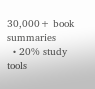30,000+ book summaries
  • 20% study tools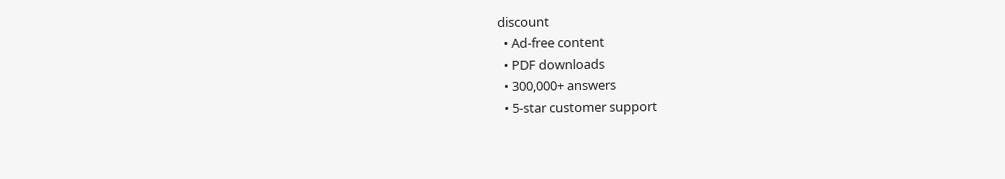discount
  • Ad-free content
  • PDF downloads
  • 300,000+ answers
  • 5-star customer support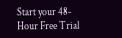Start your 48-Hour Free Trial